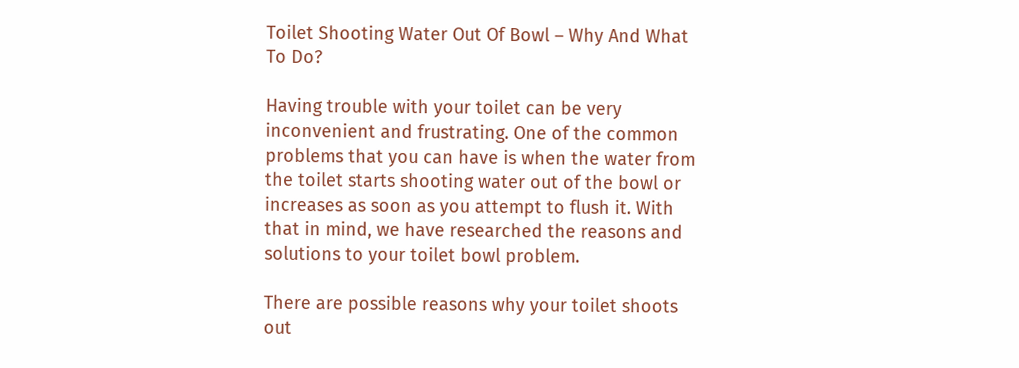Toilet Shooting Water Out Of Bowl – Why And What To Do?

Having trouble with your toilet can be very inconvenient and frustrating. One of the common problems that you can have is when the water from the toilet starts shooting water out of the bowl or increases as soon as you attempt to flush it. With that in mind, we have researched the reasons and solutions to your toilet bowl problem.

There are possible reasons why your toilet shoots out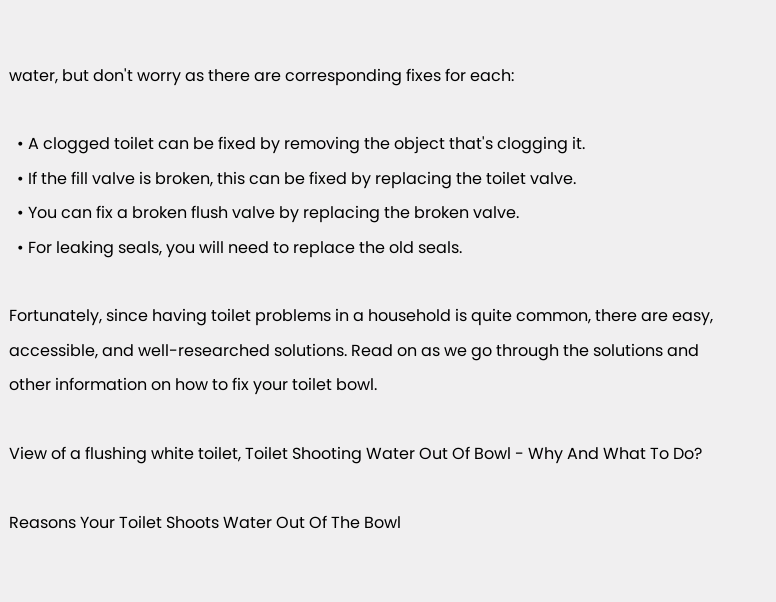water, but don't worry as there are corresponding fixes for each:

  • A clogged toilet can be fixed by removing the object that's clogging it.
  • If the fill valve is broken, this can be fixed by replacing the toilet valve.
  • You can fix a broken flush valve by replacing the broken valve.
  • For leaking seals, you will need to replace the old seals.

Fortunately, since having toilet problems in a household is quite common, there are easy, accessible, and well-researched solutions. Read on as we go through the solutions and other information on how to fix your toilet bowl.

View of a flushing white toilet, Toilet Shooting Water Out Of Bowl - Why And What To Do?

Reasons Your Toilet Shoots Water Out Of The Bowl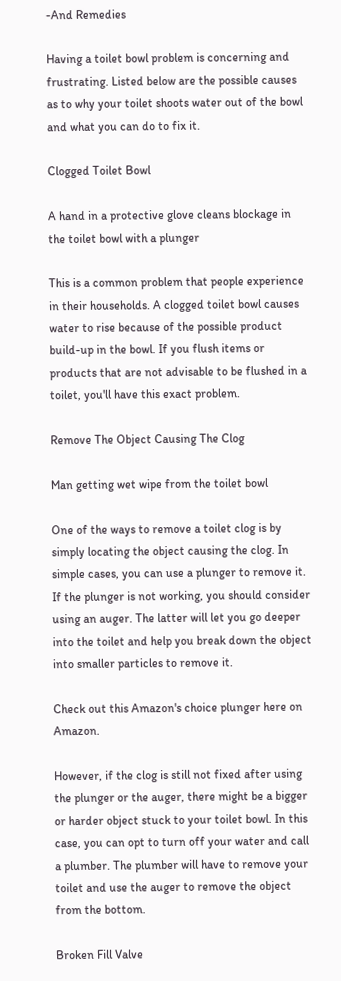-And Remedies

Having a toilet bowl problem is concerning and frustrating. Listed below are the possible causes as to why your toilet shoots water out of the bowl and what you can do to fix it.

Clogged Toilet Bowl

A hand in a protective glove cleans blockage in the toilet bowl with a plunger

This is a common problem that people experience in their households. A clogged toilet bowl causes water to rise because of the possible product build-up in the bowl. If you flush items or products that are not advisable to be flushed in a toilet, you'll have this exact problem.

Remove The Object Causing The Clog

Man getting wet wipe from the toilet bowl

One of the ways to remove a toilet clog is by simply locating the object causing the clog. In simple cases, you can use a plunger to remove it.  If the plunger is not working, you should consider using an auger. The latter will let you go deeper into the toilet and help you break down the object into smaller particles to remove it.

Check out this Amazon's choice plunger here on Amazon.

However, if the clog is still not fixed after using the plunger or the auger, there might be a bigger or harder object stuck to your toilet bowl. In this case, you can opt to turn off your water and call a plumber. The plumber will have to remove your toilet and use the auger to remove the object from the bottom.

Broken Fill Valve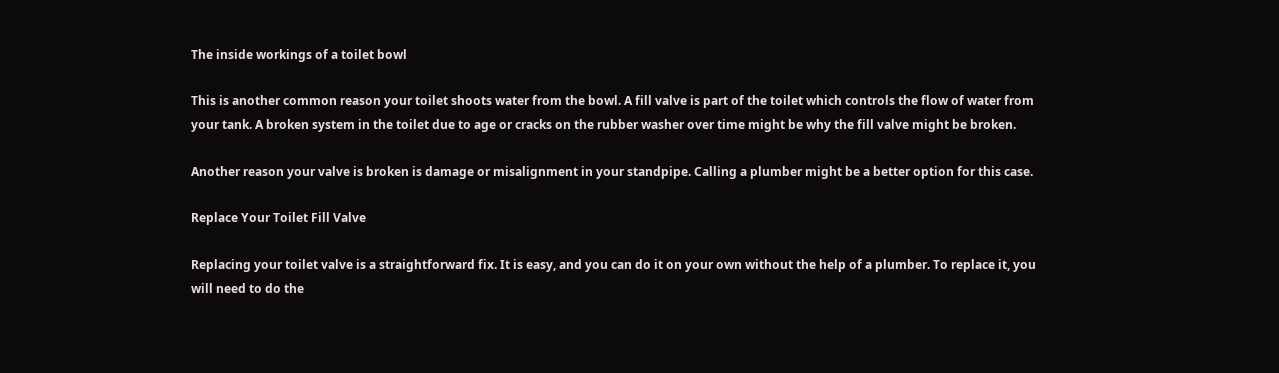The inside workings of a toilet bowl

This is another common reason your toilet shoots water from the bowl. A fill valve is part of the toilet which controls the flow of water from your tank. A broken system in the toilet due to age or cracks on the rubber washer over time might be why the fill valve might be broken.

Another reason your valve is broken is damage or misalignment in your standpipe. Calling a plumber might be a better option for this case.

Replace Your Toilet Fill Valve

Replacing your toilet valve is a straightforward fix. It is easy, and you can do it on your own without the help of a plumber. To replace it, you will need to do the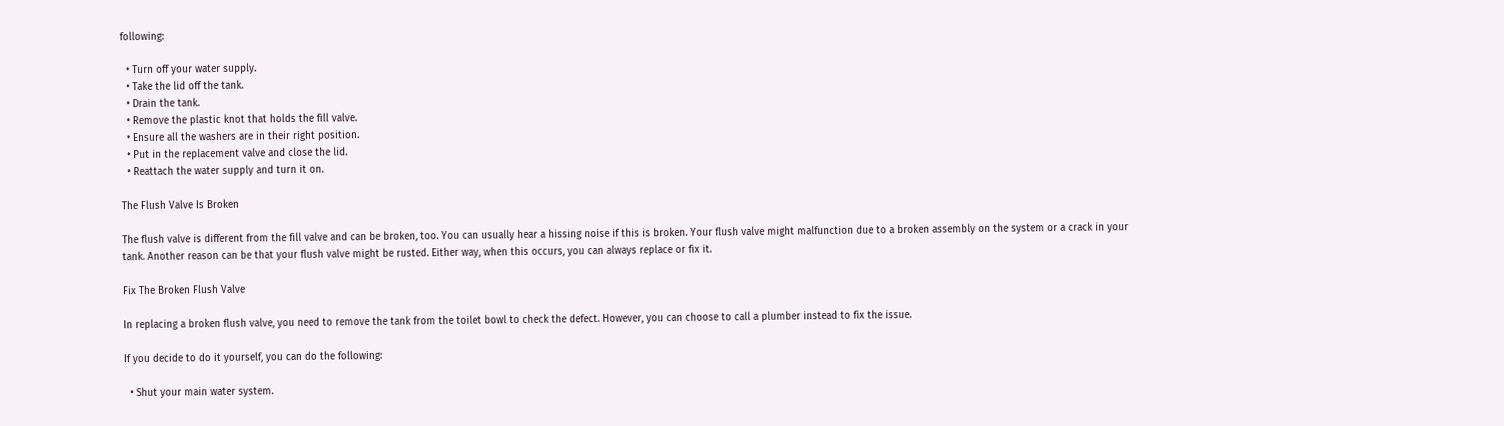following:

  • Turn off your water supply.
  • Take the lid off the tank.
  • Drain the tank.
  • Remove the plastic knot that holds the fill valve.
  • Ensure all the washers are in their right position.
  • Put in the replacement valve and close the lid.
  • Reattach the water supply and turn it on.

The Flush Valve Is Broken

The flush valve is different from the fill valve and can be broken, too. You can usually hear a hissing noise if this is broken. Your flush valve might malfunction due to a broken assembly on the system or a crack in your tank. Another reason can be that your flush valve might be rusted. Either way, when this occurs, you can always replace or fix it.

Fix The Broken Flush Valve

In replacing a broken flush valve, you need to remove the tank from the toilet bowl to check the defect. However, you can choose to call a plumber instead to fix the issue.

If you decide to do it yourself, you can do the following:

  • Shut your main water system.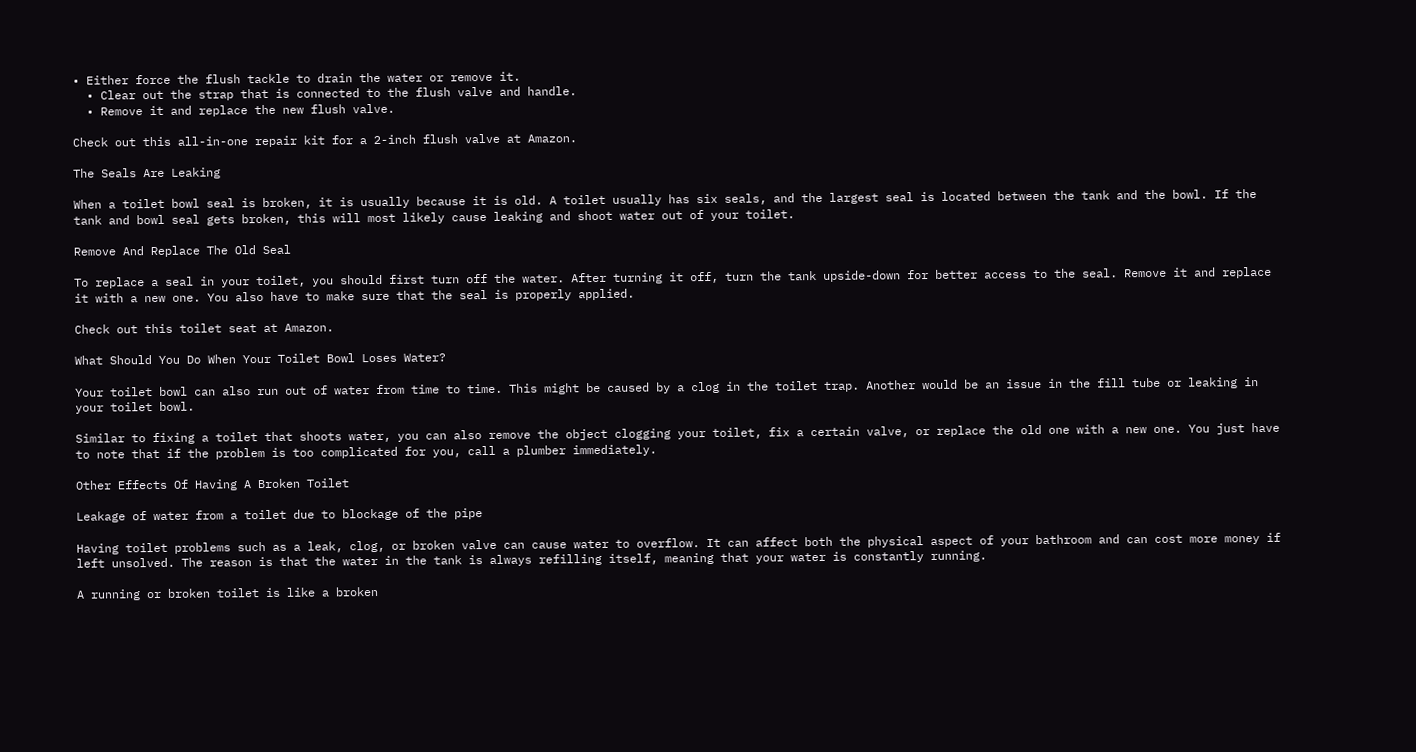• Either force the flush tackle to drain the water or remove it.
  • Clear out the strap that is connected to the flush valve and handle.
  • Remove it and replace the new flush valve.

Check out this all-in-one repair kit for a 2-inch flush valve at Amazon.

The Seals Are Leaking

When a toilet bowl seal is broken, it is usually because it is old. A toilet usually has six seals, and the largest seal is located between the tank and the bowl. If the tank and bowl seal gets broken, this will most likely cause leaking and shoot water out of your toilet.

Remove And Replace The Old Seal

To replace a seal in your toilet, you should first turn off the water. After turning it off, turn the tank upside-down for better access to the seal. Remove it and replace it with a new one. You also have to make sure that the seal is properly applied.

Check out this toilet seat at Amazon.

What Should You Do When Your Toilet Bowl Loses Water?

Your toilet bowl can also run out of water from time to time. This might be caused by a clog in the toilet trap. Another would be an issue in the fill tube or leaking in your toilet bowl.

Similar to fixing a toilet that shoots water, you can also remove the object clogging your toilet, fix a certain valve, or replace the old one with a new one. You just have to note that if the problem is too complicated for you, call a plumber immediately.

Other Effects Of Having A Broken Toilet

Leakage of water from a toilet due to blockage of the pipe

Having toilet problems such as a leak, clog, or broken valve can cause water to overflow. It can affect both the physical aspect of your bathroom and can cost more money if left unsolved. The reason is that the water in the tank is always refilling itself, meaning that your water is constantly running.

A running or broken toilet is like a broken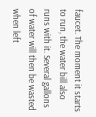faucet. The moment it starts to run, the water bill also runs with it. Several gallons of water will then be wasted when left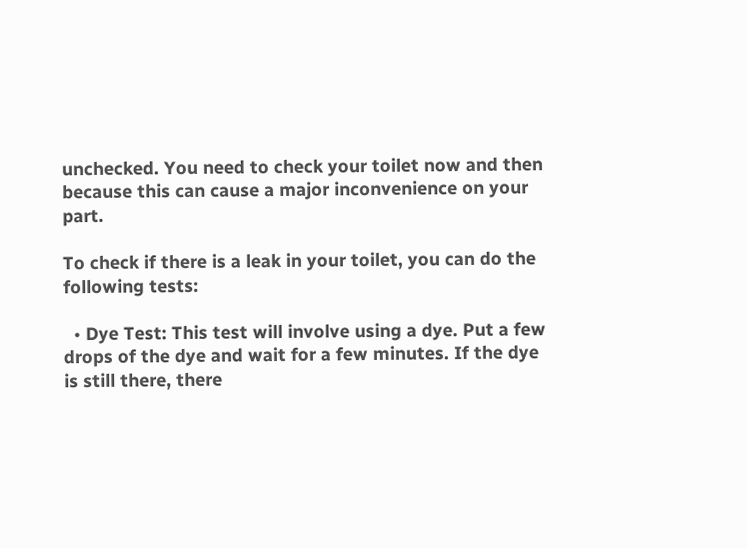unchecked. You need to check your toilet now and then because this can cause a major inconvenience on your part.

To check if there is a leak in your toilet, you can do the following tests:

  • Dye Test: This test will involve using a dye. Put a few drops of the dye and wait for a few minutes. If the dye is still there, there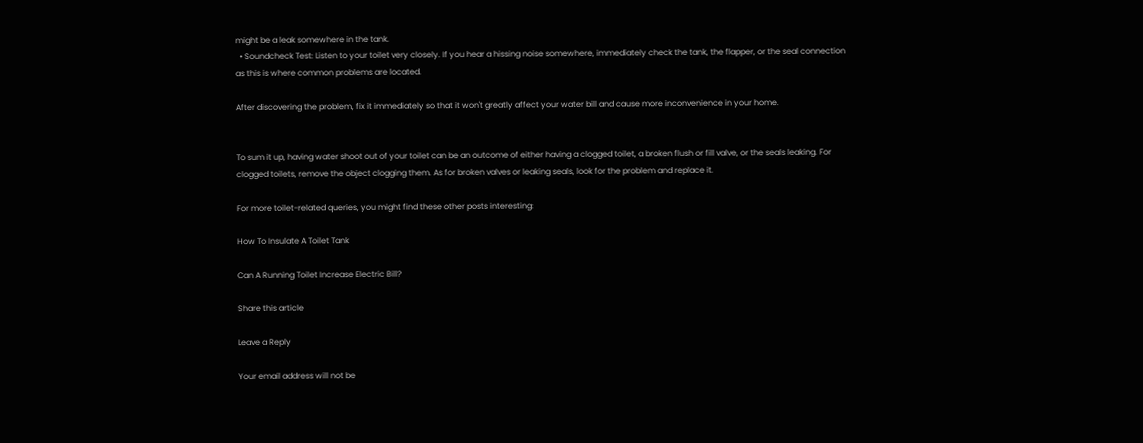might be a leak somewhere in the tank.
  • Soundcheck Test: Listen to your toilet very closely. If you hear a hissing noise somewhere, immediately check the tank, the flapper, or the seal connection as this is where common problems are located.

After discovering the problem, fix it immediately so that it won't greatly affect your water bill and cause more inconvenience in your home.


To sum it up, having water shoot out of your toilet can be an outcome of either having a clogged toilet, a broken flush or fill valve, or the seals leaking. For clogged toilets, remove the object clogging them. As for broken valves or leaking seals, look for the problem and replace it.

For more toilet-related queries, you might find these other posts interesting:

How To Insulate A Toilet Tank

Can A Running Toilet Increase Electric Bill?

Share this article

Leave a Reply

Your email address will not be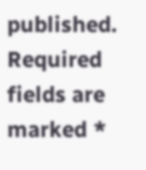published. Required fields are marked *